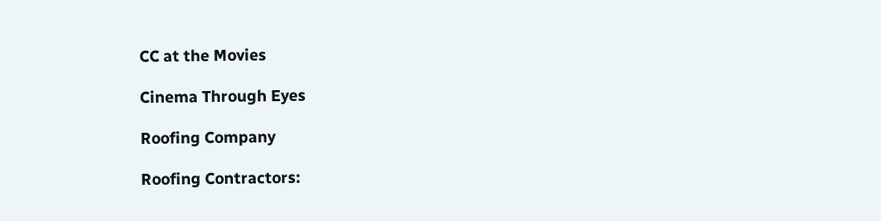CC at the Movies

Cinema Through Eyes

Roofing Company

Roofing Contractors: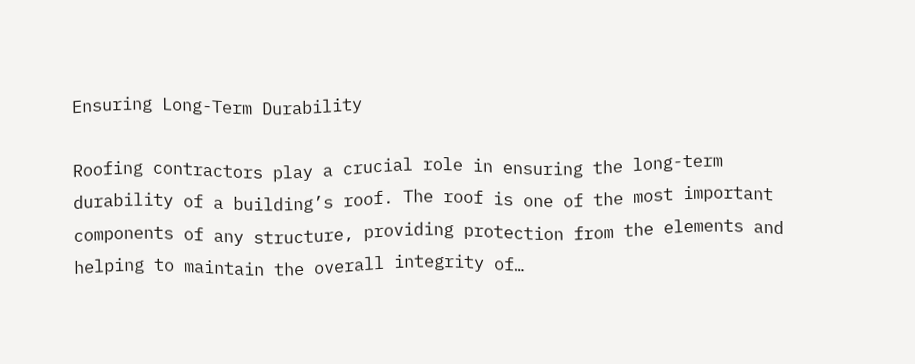Ensuring Long-Term Durability

Roofing contractors play a crucial role in ensuring the long-term durability of a building’s roof. The roof is one of the most important components of any structure, providing protection from the elements and helping to maintain the overall integrity of…